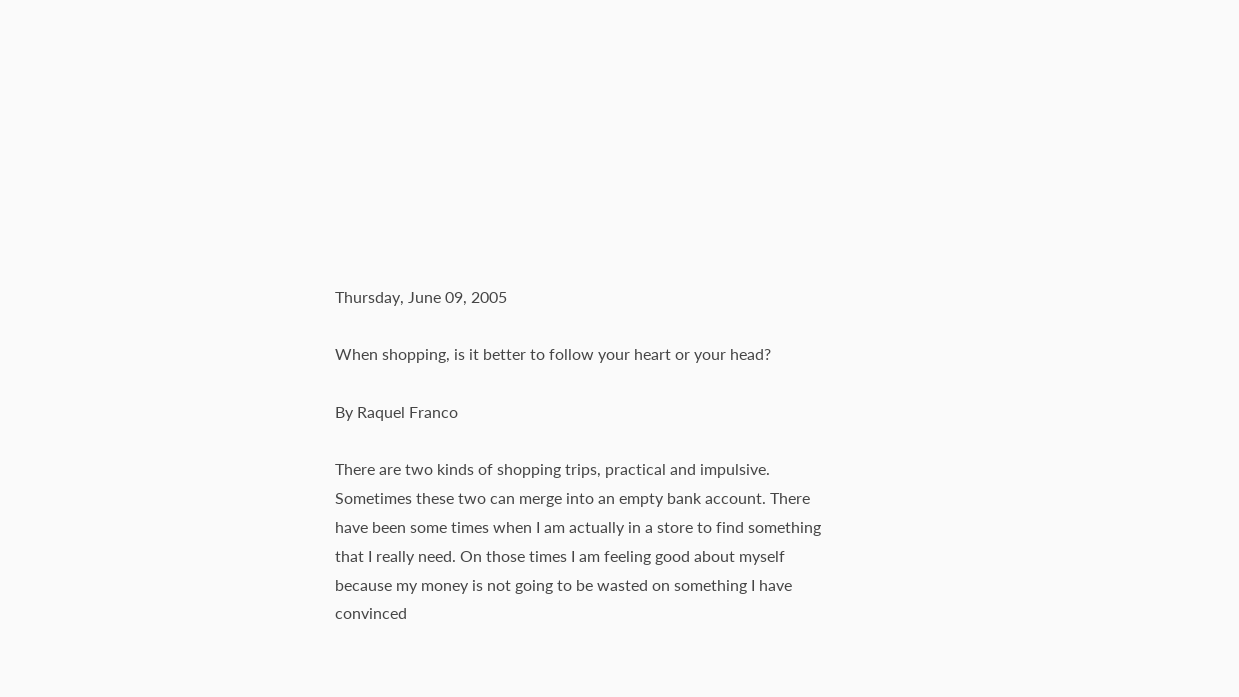Thursday, June 09, 2005

When shopping, is it better to follow your heart or your head?

By Raquel Franco

There are two kinds of shopping trips, practical and impulsive. Sometimes these two can merge into an empty bank account. There have been some times when I am actually in a store to find something that I really need. On those times I am feeling good about myself because my money is not going to be wasted on something I have convinced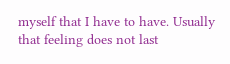myself that I have to have. Usually that feeling does not last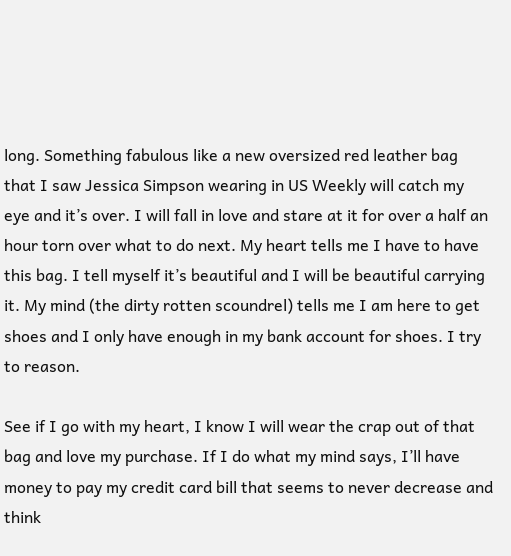long. Something fabulous like a new oversized red leather bag that I saw Jessica Simpson wearing in US Weekly will catch my eye and it’s over. I will fall in love and stare at it for over a half an hour torn over what to do next. My heart tells me I have to have this bag. I tell myself it’s beautiful and I will be beautiful carrying it. My mind (the dirty rotten scoundrel) tells me I am here to get shoes and I only have enough in my bank account for shoes. I try to reason.

See if I go with my heart, I know I will wear the crap out of that bag and love my purchase. If I do what my mind says, I’ll have money to pay my credit card bill that seems to never decrease and think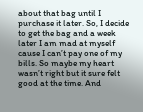about that bag until I purchase it later. So, I decide to get the bag and a week later I am mad at myself cause I can’t pay one of my bills. So maybe my heart wasn’t right but it sure felt good at the time. And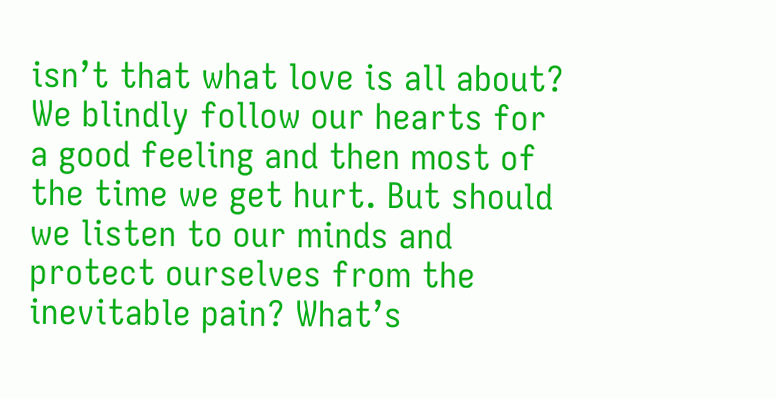isn’t that what love is all about? We blindly follow our hearts for a good feeling and then most of the time we get hurt. But should we listen to our minds and protect ourselves from the inevitable pain? What’s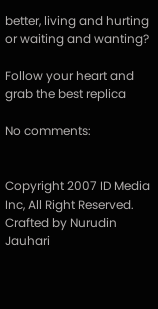better, living and hurting or waiting and wanting?

Follow your heart and grab the best replica

No comments:


Copyright 2007 ID Media Inc, All Right Reserved. Crafted by Nurudin Jauhari